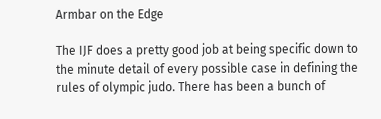Armbar on the Edge

The IJF does a pretty good job at being specific down to the minute detail of every possible case in defining the rules of olympic judo. There has been a bunch of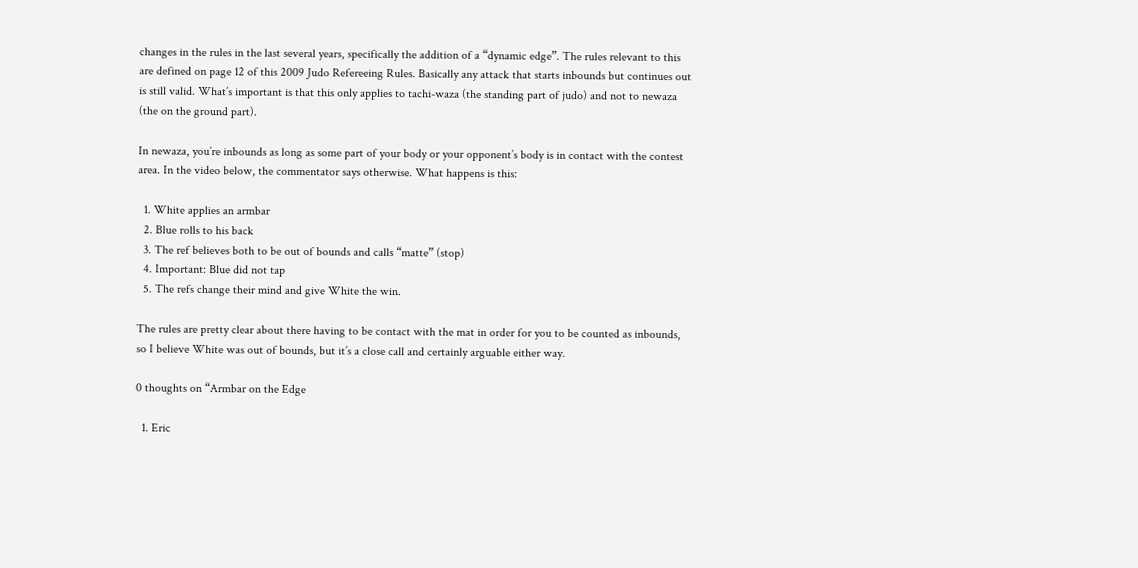changes in the rules in the last several years, specifically the addition of a “dynamic edge”. The rules relevant to this are defined on page 12 of this 2009 Judo Refereeing Rules. Basically any attack that starts inbounds but continues out is still valid. What’s important is that this only applies to tachi-waza (the standing part of judo) and not to newaza (the on the ground part).

In newaza, you’re inbounds as long as some part of your body or your opponent’s body is in contact with the contest area. In the video below, the commentator says otherwise. What happens is this:

  1. White applies an armbar
  2. Blue rolls to his back
  3. The ref believes both to be out of bounds and calls “matte” (stop)
  4. Important: Blue did not tap
  5. The refs change their mind and give White the win.

The rules are pretty clear about there having to be contact with the mat in order for you to be counted as inbounds, so I believe White was out of bounds, but it’s a close call and certainly arguable either way.

0 thoughts on “Armbar on the Edge

  1. Eric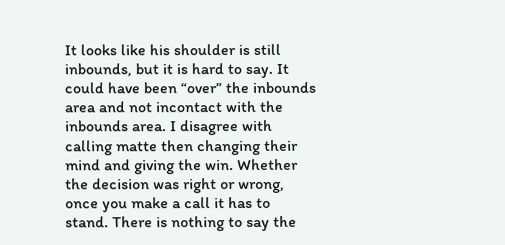It looks like his shoulder is still inbounds, but it is hard to say. It could have been “over” the inbounds area and not incontact with the inbounds area. I disagree with calling matte then changing their mind and giving the win. Whether the decision was right or wrong, once you make a call it has to stand. There is nothing to say the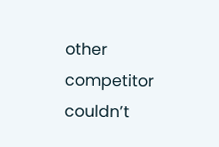other competitor couldn’t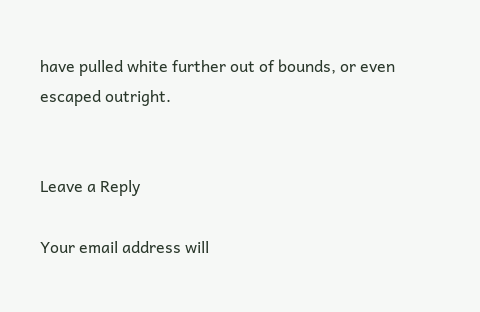have pulled white further out of bounds, or even escaped outright.


Leave a Reply

Your email address will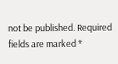not be published. Required fields are marked *